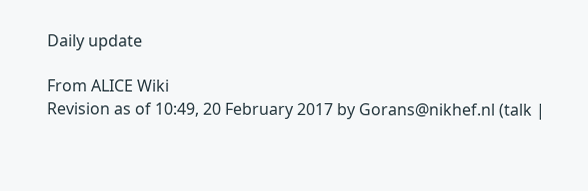Daily update

From ALICE Wiki
Revision as of 10:49, 20 February 2017 by Gorans@nikhef.nl (talk |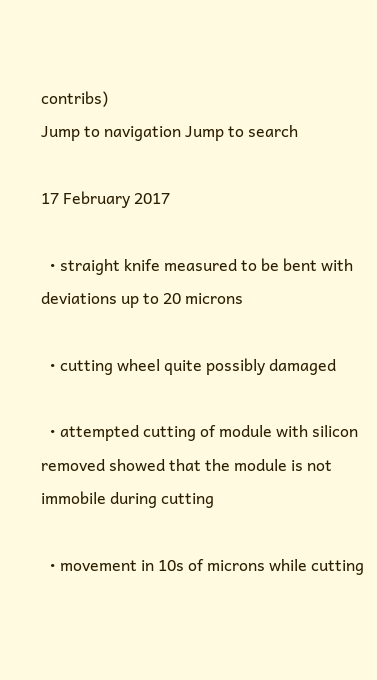contribs)
Jump to navigation Jump to search

17 February 2017

  • straight knife measured to be bent with deviations up to 20 microns

  • cutting wheel quite possibly damaged

  • attempted cutting of module with silicon removed showed that the module is not immobile during cutting

  • movement in 10s of microns while cutting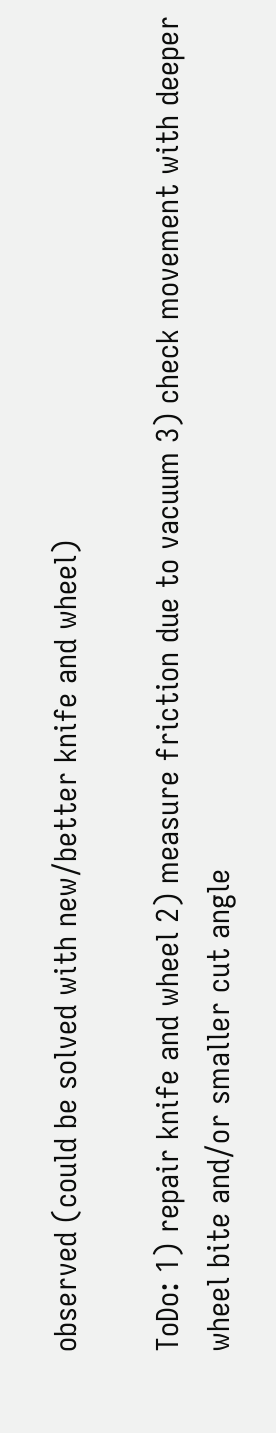observed (could be solved with new/better knife and wheel)

ToDo: 1) repair knife and wheel 2) measure friction due to vacuum 3) check movement with deeper wheel bite and/or smaller cut angle